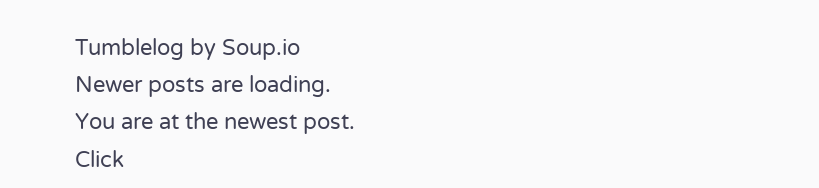Tumblelog by Soup.io
Newer posts are loading.
You are at the newest post.
Click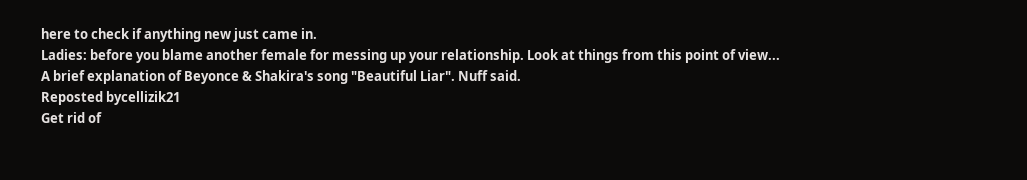here to check if anything new just came in.
Ladies: before you blame another female for messing up your relationship. Look at things from this point of view...
A brief explanation of Beyonce & Shakira's song "Beautiful Liar". Nuff said.
Reposted bycellizik21
Get rid of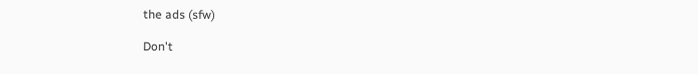the ads (sfw)

Don't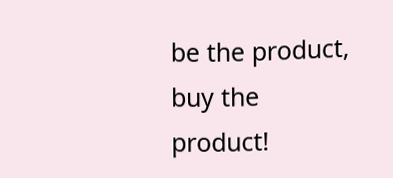be the product, buy the product!